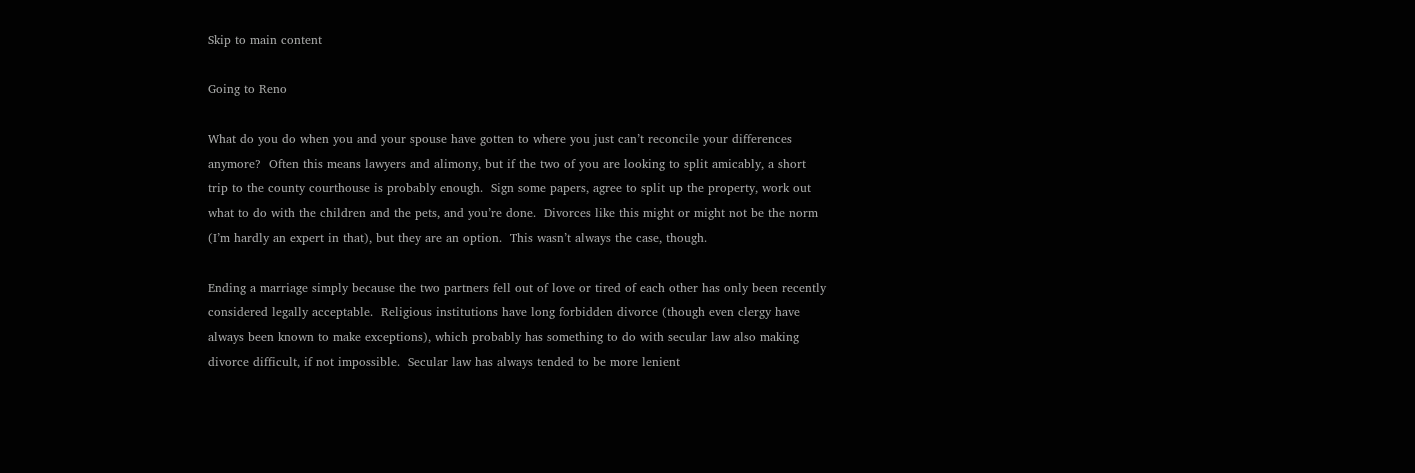Skip to main content

Going to Reno

What do you do when you and your spouse have gotten to where you just can’t reconcile your differences anymore?  Often this means lawyers and alimony, but if the two of you are looking to split amicably, a short trip to the county courthouse is probably enough.  Sign some papers, agree to split up the property, work out what to do with the children and the pets, and you’re done.  Divorces like this might or might not be the norm (I’m hardly an expert in that), but they are an option.  This wasn’t always the case, though.

Ending a marriage simply because the two partners fell out of love or tired of each other has only been recently considered legally acceptable.  Religious institutions have long forbidden divorce (though even clergy have always been known to make exceptions), which probably has something to do with secular law also making divorce difficult, if not impossible.  Secular law has always tended to be more lenient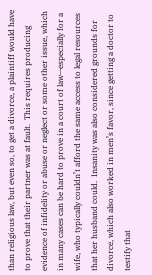than religious law, but even so, to get a divorce, a plaintiff would have to prove that their partner was at fault.  This requires producing evidence of infidelity or abuse or neglect or some other issue, which in many cases can be hard to prove in a court of law—especially for a wife, who typically couldn’t afford the same access to legal resources that her husband could.  Insanity was also considered grounds for divorce, which also worked in men’s favor, since getting a doctor to testify that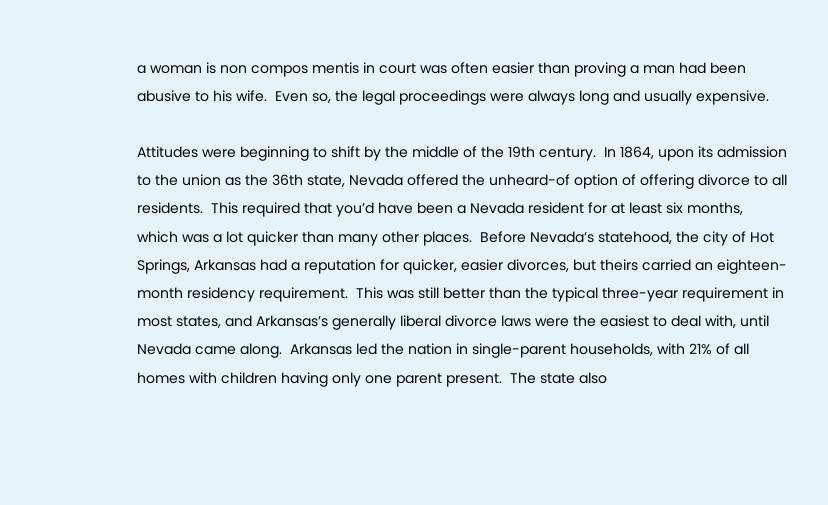a woman is non compos mentis in court was often easier than proving a man had been abusive to his wife.  Even so, the legal proceedings were always long and usually expensive.

Attitudes were beginning to shift by the middle of the 19th century.  In 1864, upon its admission to the union as the 36th state, Nevada offered the unheard-of option of offering divorce to all residents.  This required that you’d have been a Nevada resident for at least six months, which was a lot quicker than many other places.  Before Nevada’s statehood, the city of Hot Springs, Arkansas had a reputation for quicker, easier divorces, but theirs carried an eighteen-month residency requirement.  This was still better than the typical three-year requirement in most states, and Arkansas’s generally liberal divorce laws were the easiest to deal with, until Nevada came along.  Arkansas led the nation in single-parent households, with 21% of all homes with children having only one parent present.  The state also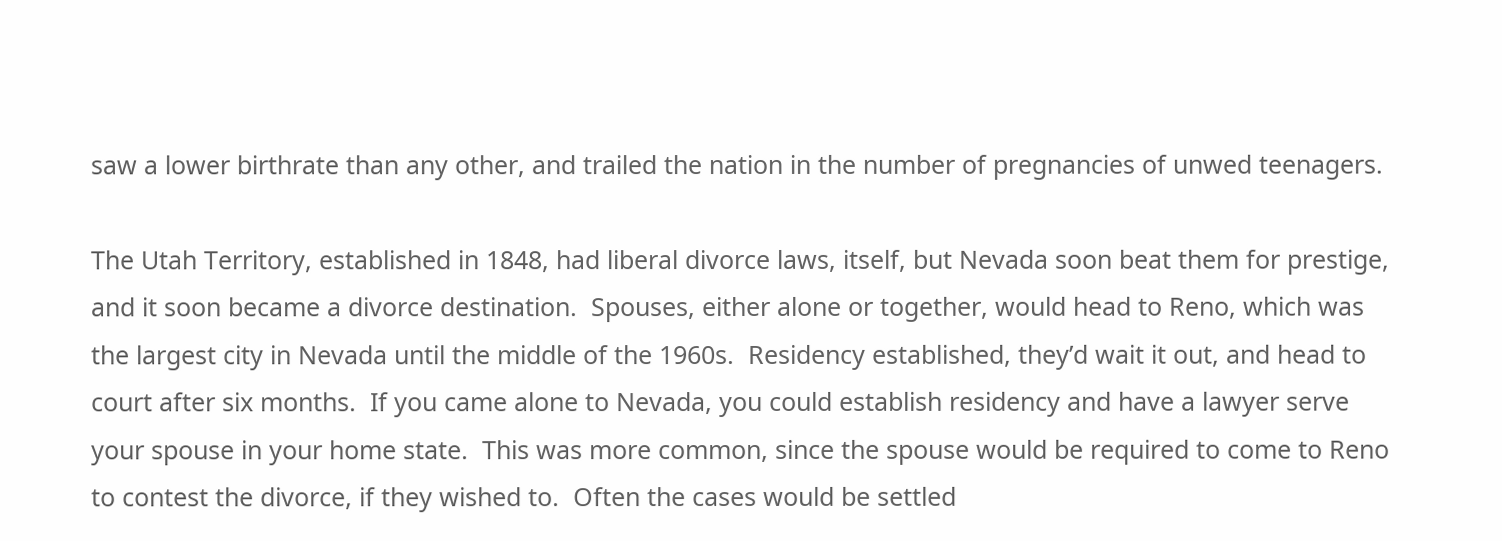saw a lower birthrate than any other, and trailed the nation in the number of pregnancies of unwed teenagers.

The Utah Territory, established in 1848, had liberal divorce laws, itself, but Nevada soon beat them for prestige, and it soon became a divorce destination.  Spouses, either alone or together, would head to Reno, which was the largest city in Nevada until the middle of the 1960s.  Residency established, they’d wait it out, and head to court after six months.  If you came alone to Nevada, you could establish residency and have a lawyer serve your spouse in your home state.  This was more common, since the spouse would be required to come to Reno to contest the divorce, if they wished to.  Often the cases would be settled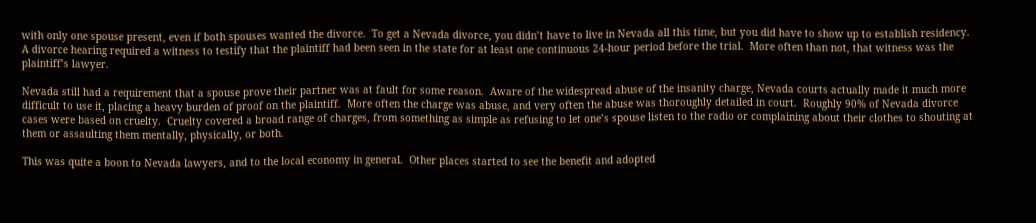with only one spouse present, even if both spouses wanted the divorce.  To get a Nevada divorce, you didn’t have to live in Nevada all this time, but you did have to show up to establish residency.  A divorce hearing required a witness to testify that the plaintiff had been seen in the state for at least one continuous 24-hour period before the trial.  More often than not, that witness was the plaintiff’s lawyer.

Nevada still had a requirement that a spouse prove their partner was at fault for some reason.  Aware of the widespread abuse of the insanity charge, Nevada courts actually made it much more difficult to use it, placing a heavy burden of proof on the plaintiff.  More often the charge was abuse, and very often the abuse was thoroughly detailed in court.  Roughly 90% of Nevada divorce cases were based on cruelty.  Cruelty covered a broad range of charges, from something as simple as refusing to let one’s spouse listen to the radio or complaining about their clothes to shouting at them or assaulting them mentally, physically, or both.

This was quite a boon to Nevada lawyers, and to the local economy in general.  Other places started to see the benefit and adopted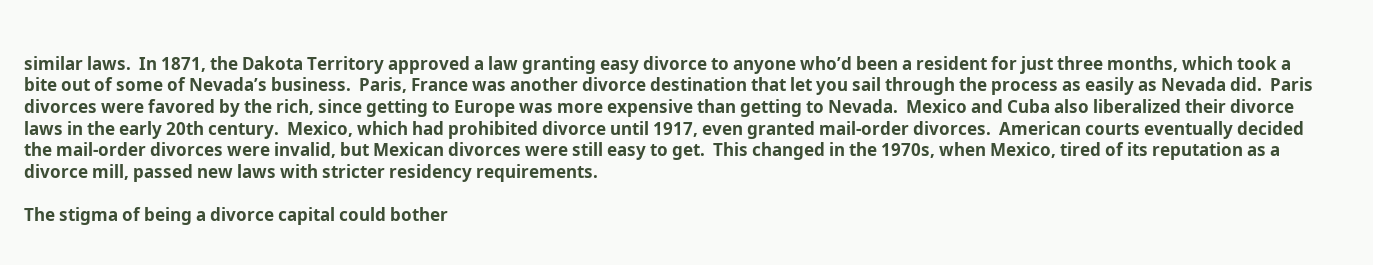similar laws.  In 1871, the Dakota Territory approved a law granting easy divorce to anyone who’d been a resident for just three months, which took a bite out of some of Nevada’s business.  Paris, France was another divorce destination that let you sail through the process as easily as Nevada did.  Paris divorces were favored by the rich, since getting to Europe was more expensive than getting to Nevada.  Mexico and Cuba also liberalized their divorce laws in the early 20th century.  Mexico, which had prohibited divorce until 1917, even granted mail-order divorces.  American courts eventually decided the mail-order divorces were invalid, but Mexican divorces were still easy to get.  This changed in the 1970s, when Mexico, tired of its reputation as a divorce mill, passed new laws with stricter residency requirements.

The stigma of being a divorce capital could bother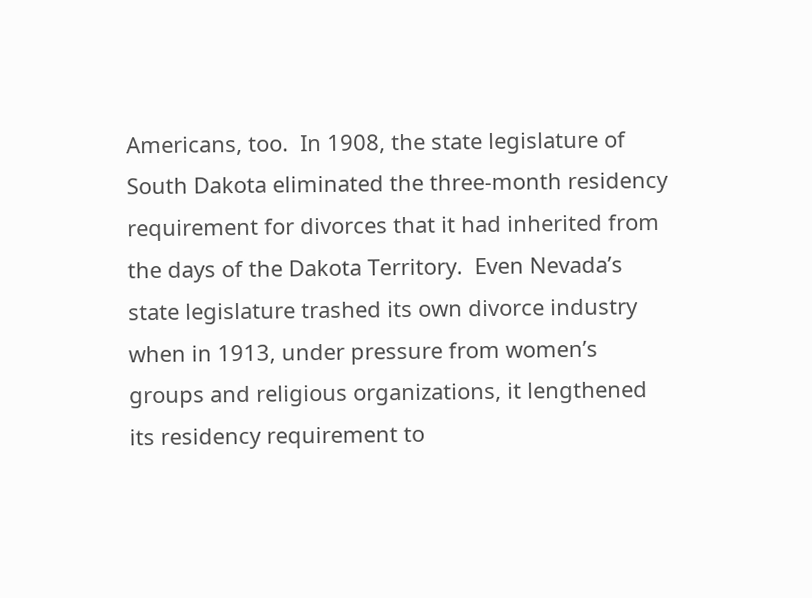Americans, too.  In 1908, the state legislature of South Dakota eliminated the three-month residency requirement for divorces that it had inherited from the days of the Dakota Territory.  Even Nevada’s state legislature trashed its own divorce industry when in 1913, under pressure from women’s groups and religious organizations, it lengthened its residency requirement to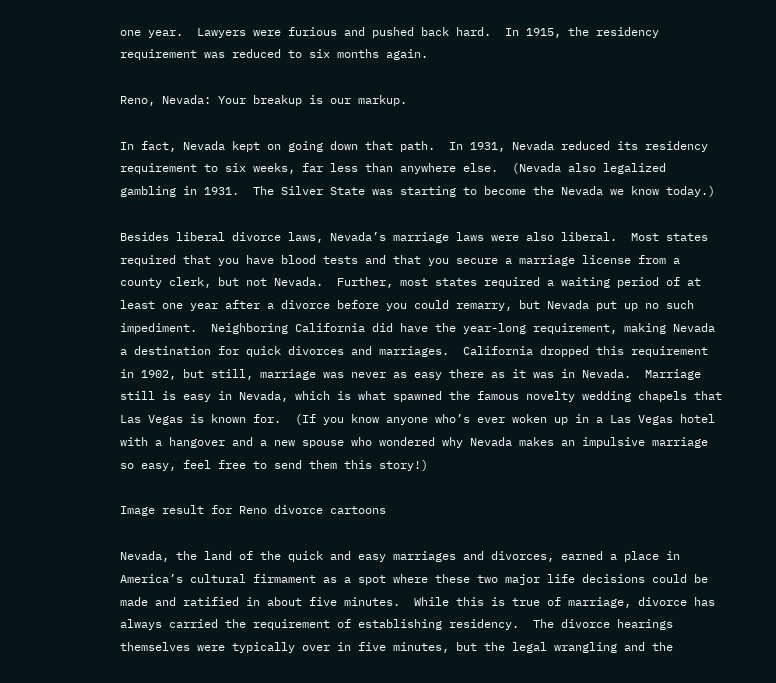one year.  Lawyers were furious and pushed back hard.  In 1915, the residency requirement was reduced to six months again.

Reno, Nevada: Your breakup is our markup.

In fact, Nevada kept on going down that path.  In 1931, Nevada reduced its residency requirement to six weeks, far less than anywhere else.  (Nevada also legalized gambling in 1931.  The Silver State was starting to become the Nevada we know today.)

Besides liberal divorce laws, Nevada’s marriage laws were also liberal.  Most states required that you have blood tests and that you secure a marriage license from a county clerk, but not Nevada.  Further, most states required a waiting period of at least one year after a divorce before you could remarry, but Nevada put up no such impediment.  Neighboring California did have the year-long requirement, making Nevada a destination for quick divorces and marriages.  California dropped this requirement in 1902, but still, marriage was never as easy there as it was in Nevada.  Marriage still is easy in Nevada, which is what spawned the famous novelty wedding chapels that Las Vegas is known for.  (If you know anyone who’s ever woken up in a Las Vegas hotel with a hangover and a new spouse who wondered why Nevada makes an impulsive marriage so easy, feel free to send them this story!)

Image result for Reno divorce cartoons

Nevada, the land of the quick and easy marriages and divorces, earned a place in America’s cultural firmament as a spot where these two major life decisions could be made and ratified in about five minutes.  While this is true of marriage, divorce has always carried the requirement of establishing residency.  The divorce hearings themselves were typically over in five minutes, but the legal wrangling and the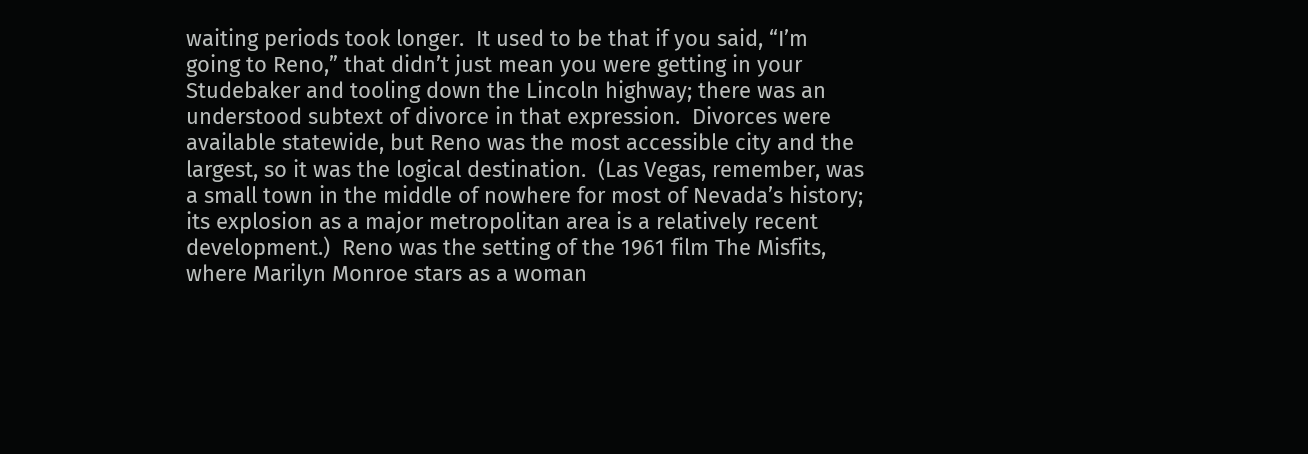waiting periods took longer.  It used to be that if you said, “I’m going to Reno,” that didn’t just mean you were getting in your Studebaker and tooling down the Lincoln highway; there was an understood subtext of divorce in that expression.  Divorces were available statewide, but Reno was the most accessible city and the largest, so it was the logical destination.  (Las Vegas, remember, was a small town in the middle of nowhere for most of Nevada’s history; its explosion as a major metropolitan area is a relatively recent development.)  Reno was the setting of the 1961 film The Misfits, where Marilyn Monroe stars as a woman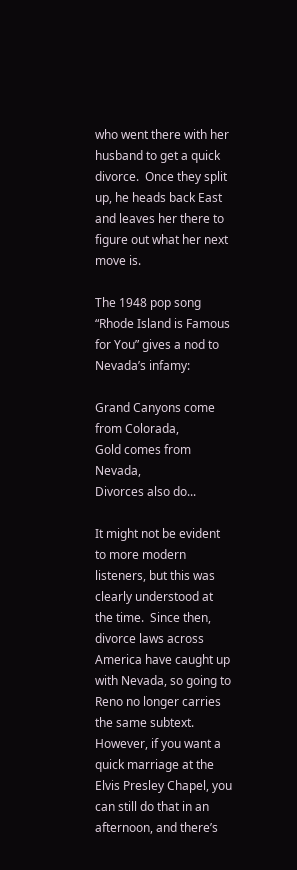who went there with her husband to get a quick divorce.  Once they split up, he heads back East and leaves her there to figure out what her next move is.

The 1948 pop song “Rhode Island is Famous for You” gives a nod to Nevada’s infamy:

Grand Canyons come from Colorada,
Gold comes from Nevada,
Divorces also do...

It might not be evident to more modern listeners, but this was clearly understood at the time.  Since then, divorce laws across America have caught up with Nevada, so going to Reno no longer carries the same subtext.  However, if you want a quick marriage at the Elvis Presley Chapel, you can still do that in an afternoon, and there’s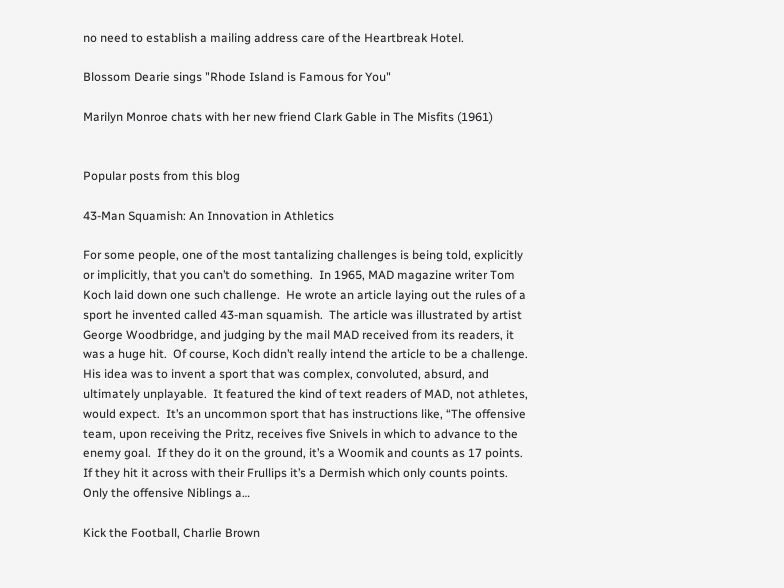no need to establish a mailing address care of the Heartbreak Hotel.

Blossom Dearie sings "Rhode Island is Famous for You"

Marilyn Monroe chats with her new friend Clark Gable in The Misfits (1961)


Popular posts from this blog

43-Man Squamish: An Innovation in Athletics

For some people, one of the most tantalizing challenges is being told, explicitly or implicitly, that you can’t do something.  In 1965, MAD magazine writer Tom Koch laid down one such challenge.  He wrote an article laying out the rules of a sport he invented called 43-man squamish.  The article was illustrated by artist George Woodbridge, and judging by the mail MAD received from its readers, it was a huge hit.  Of course, Koch didn’t really intend the article to be a challenge.  His idea was to invent a sport that was complex, convoluted, absurd, and ultimately unplayable.  It featured the kind of text readers of MAD, not athletes, would expect.  It’s an uncommon sport that has instructions like, “The offensive team, upon receiving the Pritz, receives five Snivels in which to advance to the enemy goal.  If they do it on the ground, it’s a Woomik and counts as 17 points.  If they hit it across with their Frullips it’s a Dermish which only counts points.  Only the offensive Niblings a…

Kick the Football, Charlie Brown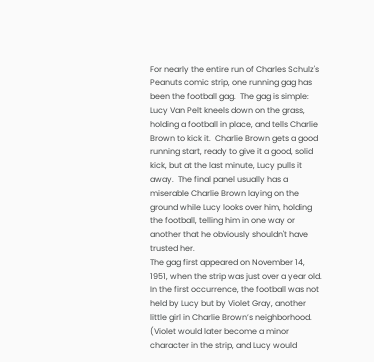For nearly the entire run of Charles Schulz's Peanuts comic strip, one running gag has been the football gag.  The gag is simple: Lucy Van Pelt kneels down on the grass, holding a football in place, and tells Charlie Brown to kick it.  Charlie Brown gets a good running start, ready to give it a good, solid kick, but at the last minute, Lucy pulls it away.  The final panel usually has a miserable Charlie Brown laying on the ground while Lucy looks over him, holding the football, telling him in one way or another that he obviously shouldn't have trusted her.
The gag first appeared on November 14, 1951, when the strip was just over a year old.  In the first occurrence, the football was not held by Lucy but by Violet Gray, another little girl in Charlie Brown’s neighborhood.  (Violet would later become a minor character in the strip, and Lucy would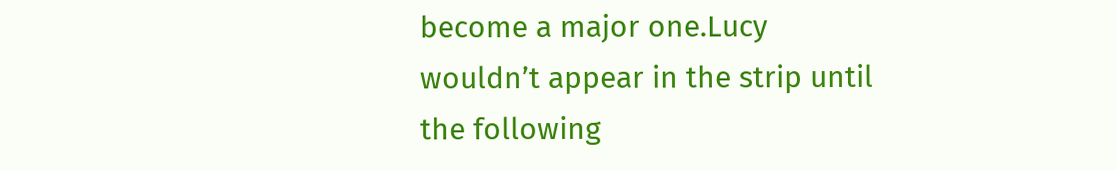become a major one.Lucy wouldn’t appear in the strip until the following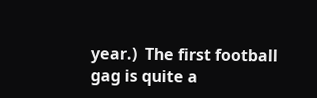year.)  The first football gag is quite a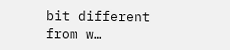bit different from w…